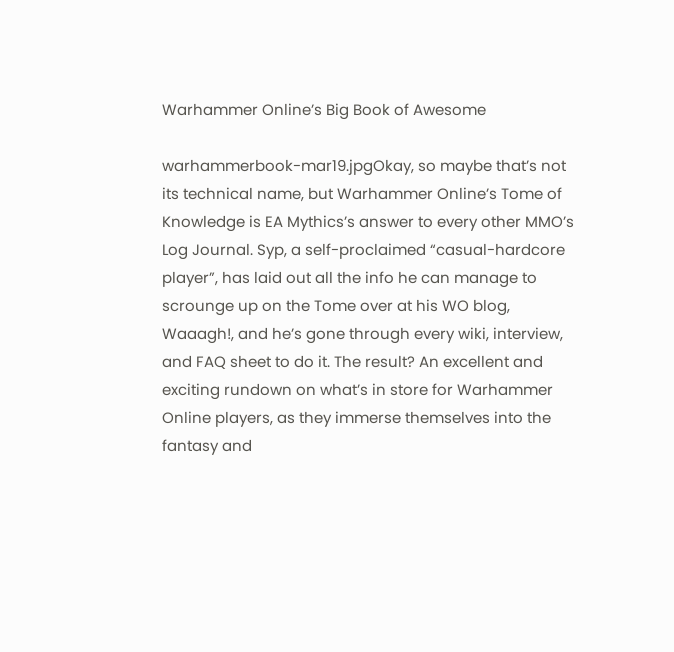Warhammer Online’s Big Book of Awesome

warhammerbook-mar19.jpgOkay, so maybe that’s not its technical name, but Warhammer Online’s Tome of Knowledge is EA Mythics’s answer to every other MMO’s Log Journal. Syp, a self-proclaimed “casual-hardcore player”, has laid out all the info he can manage to scrounge up on the Tome over at his WO blog, Waaagh!, and he’s gone through every wiki, interview, and FAQ sheet to do it. The result? An excellent and exciting rundown on what’s in store for Warhammer Online players, as they immerse themselves into the fantasy and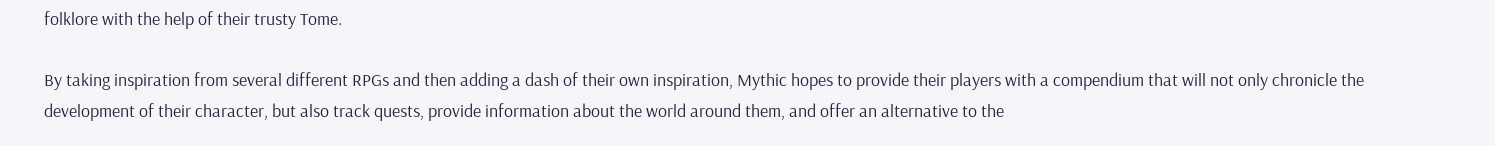folklore with the help of their trusty Tome.

By taking inspiration from several different RPGs and then adding a dash of their own inspiration, Mythic hopes to provide their players with a compendium that will not only chronicle the development of their character, but also track quests, provide information about the world around them, and offer an alternative to the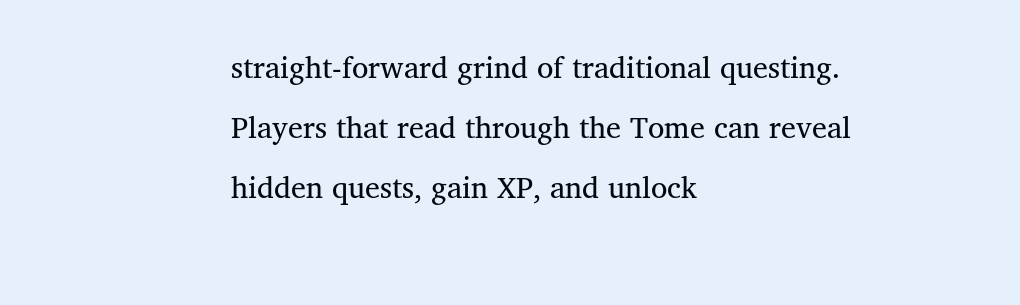straight-forward grind of traditional questing. Players that read through the Tome can reveal hidden quests, gain XP, and unlock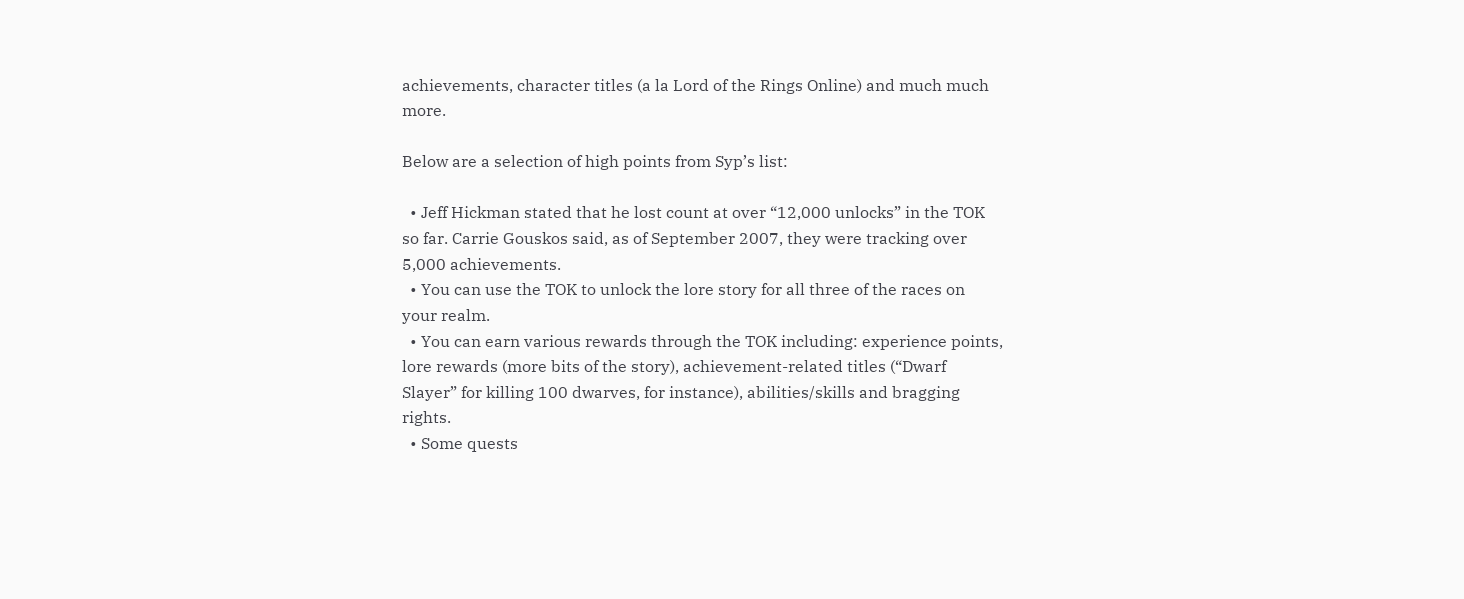achievements, character titles (a la Lord of the Rings Online) and much much more.

Below are a selection of high points from Syp’s list:

  • Jeff Hickman stated that he lost count at over “12,000 unlocks” in the TOK so far. Carrie Gouskos said, as of September 2007, they were tracking over 5,000 achievements.
  • You can use the TOK to unlock the lore story for all three of the races on your realm.
  • You can earn various rewards through the TOK including: experience points, lore rewards (more bits of the story), achievement-related titles (“Dwarf Slayer” for killing 100 dwarves, for instance), abilities/skills and bragging rights.
  • Some quests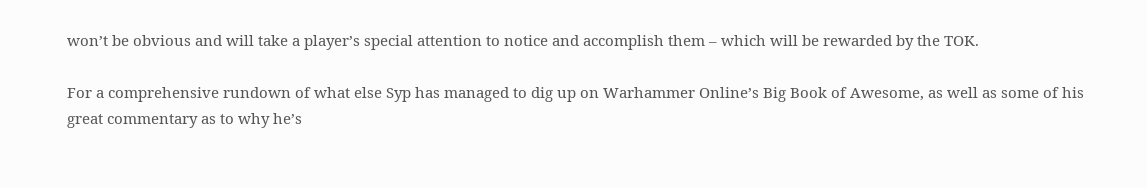won’t be obvious and will take a player’s special attention to notice and accomplish them – which will be rewarded by the TOK.

For a comprehensive rundown of what else Syp has managed to dig up on Warhammer Online’s Big Book of Awesome, as well as some of his great commentary as to why he’s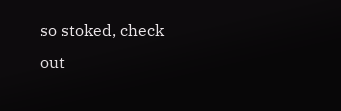so stoked, check out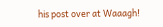his post over at Waaagh!